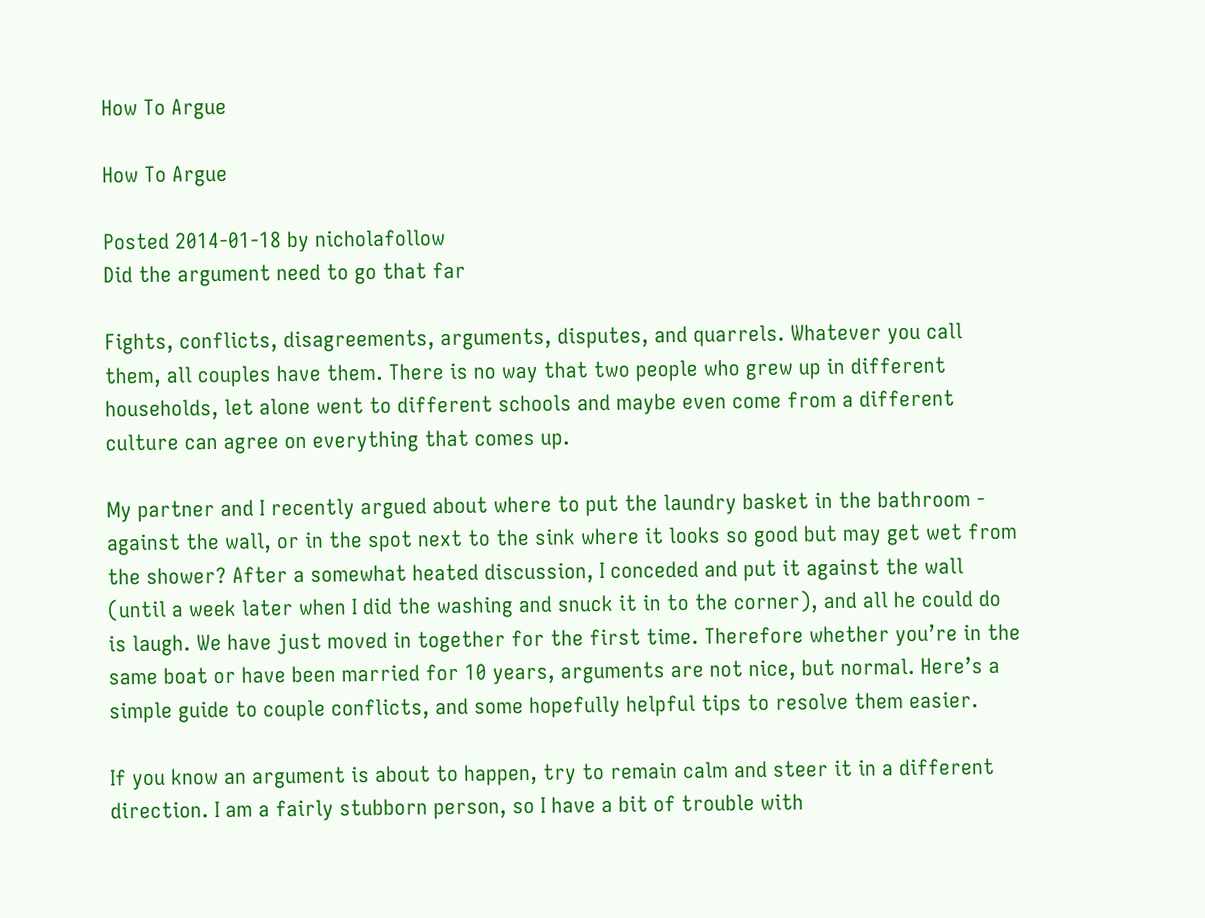How To Argue

How To Argue

Posted 2014-01-18 by nicholafollow
Did the argument need to go that far

Fights, conflicts, disagreements, arguments, disputes, and quarrels. Whatever you call them, all couples have them. There is no way that two people who grew up in different households, let alone went to different schools and maybe even come from a different culture can agree on everything that comes up.

My partner and I recently argued about where to put the laundry basket in the bathroom - against the wall, or in the spot next to the sink where it looks so good but may get wet from the shower? After a somewhat heated discussion, I conceded and put it against the wall (until a week later when I did the washing and snuck it in to the corner), and all he could do is laugh. We have just moved in together for the first time. Therefore whether you’re in the same boat or have been married for 10 years, arguments are not nice, but normal. Here’s a simple guide to couple conflicts, and some hopefully helpful tips to resolve them easier.

If you know an argument is about to happen, try to remain calm and steer it in a different direction. I am a fairly stubborn person, so I have a bit of trouble with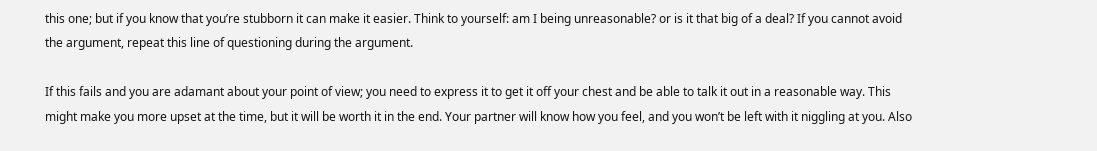this one; but if you know that you’re stubborn it can make it easier. Think to yourself: am I being unreasonable? or is it that big of a deal? If you cannot avoid the argument, repeat this line of questioning during the argument.

If this fails and you are adamant about your point of view; you need to express it to get it off your chest and be able to talk it out in a reasonable way. This might make you more upset at the time, but it will be worth it in the end. Your partner will know how you feel, and you won’t be left with it niggling at you. Also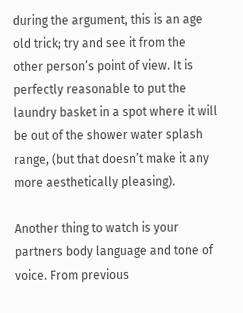during the argument, this is an age old trick; try and see it from the other person’s point of view. It is perfectly reasonable to put the laundry basket in a spot where it will be out of the shower water splash range, (but that doesn’t make it any more aesthetically pleasing).

Another thing to watch is your partners body language and tone of voice. From previous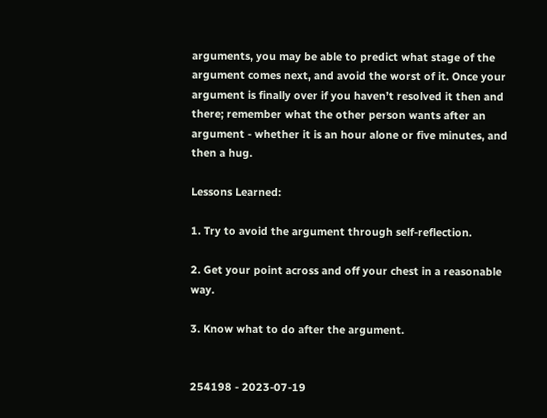arguments, you may be able to predict what stage of the argument comes next, and avoid the worst of it. Once your argument is finally over if you haven’t resolved it then and there; remember what the other person wants after an argument - whether it is an hour alone or five minutes, and then a hug.

Lessons Learned:

1. Try to avoid the argument through self-reflection.

2. Get your point across and off your chest in a reasonable way.

3. Know what to do after the argument.


254198 - 2023-07-19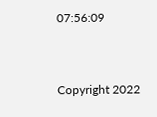07:56:09


Copyright 2022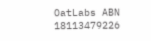OatLabs ABN 18113479226